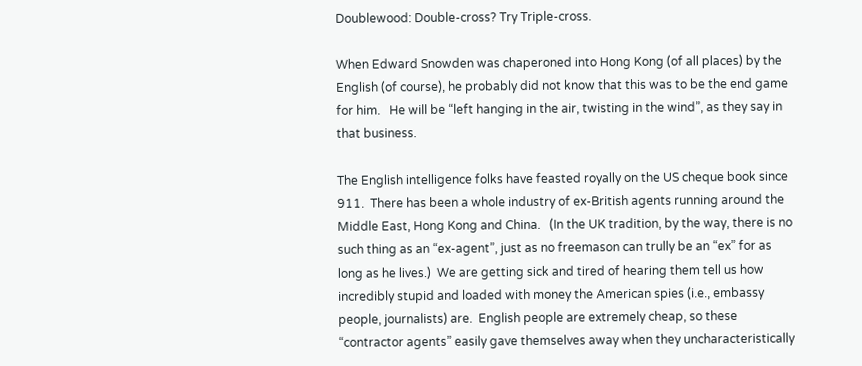Doublewood: Double-cross? Try Triple-cross.

When Edward Snowden was chaperoned into Hong Kong (of all places) by the English (of course), he probably did not know that this was to be the end game for him.   He will be “left hanging in the air, twisting in the wind”, as they say in that business.

The English intelligence folks have feasted royally on the US cheque book since 911.  There has been a whole industry of ex-British agents running around the Middle East, Hong Kong and China.   (In the UK tradition, by the way, there is no such thing as an “ex-agent”, just as no freemason can trully be an “ex” for as long as he lives.)  We are getting sick and tired of hearing them tell us how incredibly stupid and loaded with money the American spies (i.e., embassy people, journalists) are.  English people are extremely cheap, so these “contractor agents” easily gave themselves away when they uncharacteristically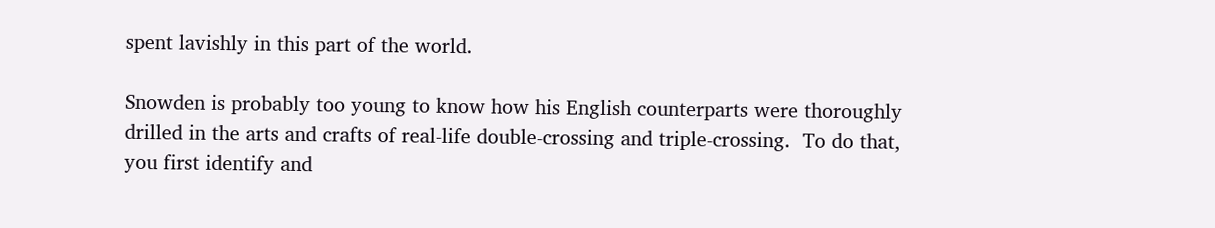spent lavishly in this part of the world.

Snowden is probably too young to know how his English counterparts were thoroughly drilled in the arts and crafts of real-life double-crossing and triple-crossing.  To do that, you first identify and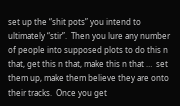set up the “shit pots” you intend to ultimately “stir”.  Then you lure any number of people into supposed plots to do this n that, get this n that, make this n that …  set them up, make them believe they are onto their tracks.  Once you get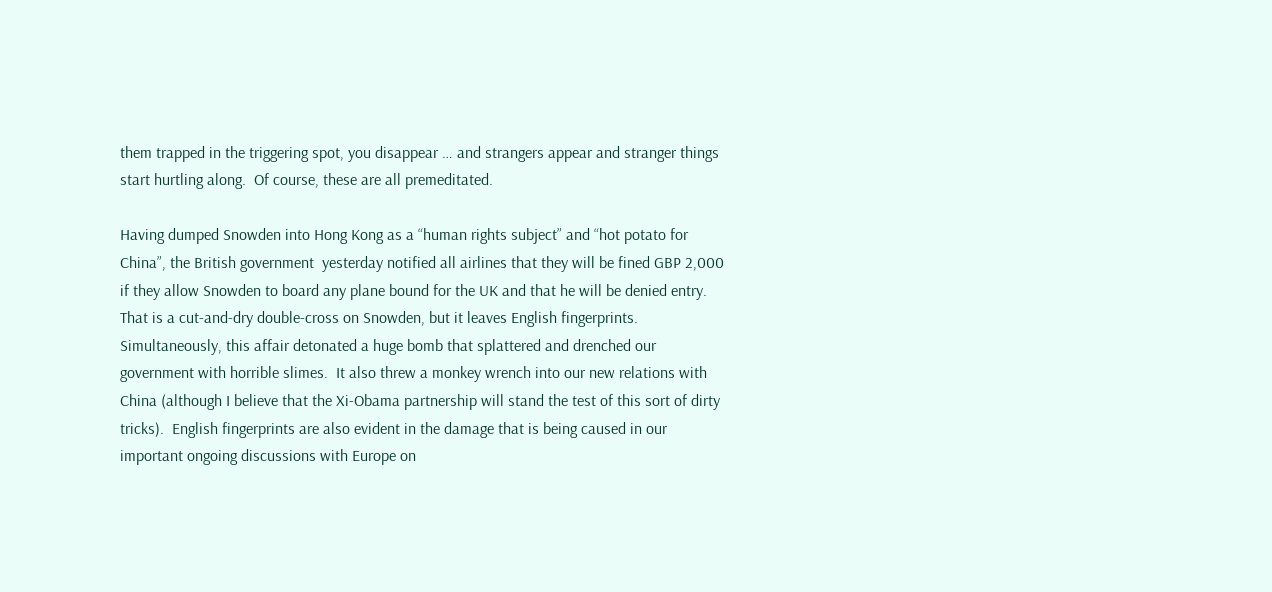them trapped in the triggering spot, you disappear … and strangers appear and stranger things start hurtling along.  Of course, these are all premeditated.

Having dumped Snowden into Hong Kong as a “human rights subject” and “hot potato for China”, the British government  yesterday notified all airlines that they will be fined GBP 2,000 if they allow Snowden to board any plane bound for the UK and that he will be denied entry.  That is a cut-and-dry double-cross on Snowden, but it leaves English fingerprints.  Simultaneously, this affair detonated a huge bomb that splattered and drenched our government with horrible slimes.  It also threw a monkey wrench into our new relations with China (although I believe that the Xi-Obama partnership will stand the test of this sort of dirty tricks).  English fingerprints are also evident in the damage that is being caused in our important ongoing discussions with Europe on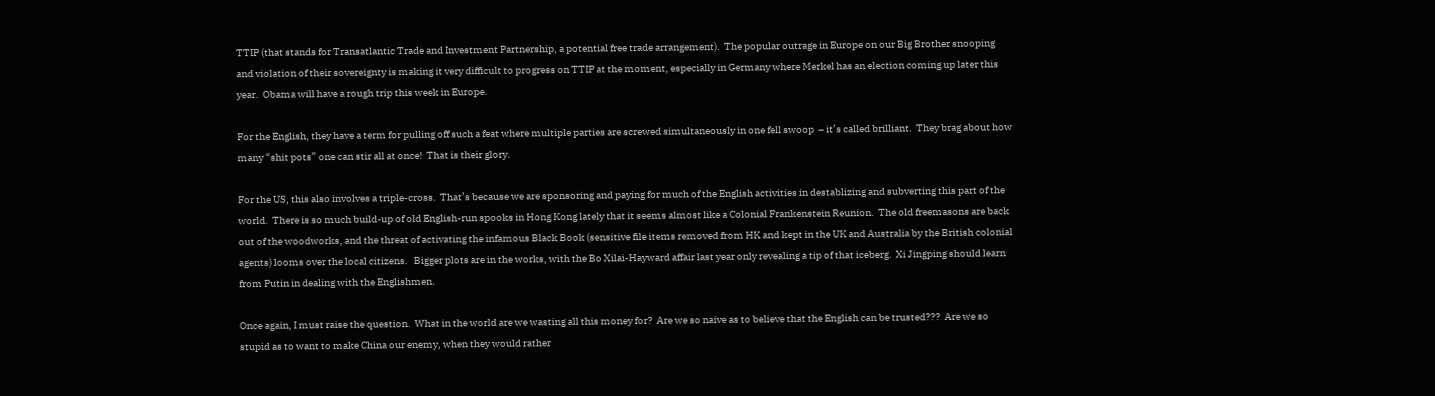TTIP (that stands for Transatlantic Trade and Investment Partnership, a potential free trade arrangement).  The popular outrage in Europe on our Big Brother snooping and violation of their sovereignty is making it very difficult to progress on TTIP at the moment, especially in Germany where Merkel has an election coming up later this year.  Obama will have a rough trip this week in Europe.

For the English, they have a term for pulling off such a feat where multiple parties are screwed simultaneously in one fell swoop  – it’s called brilliant.  They brag about how many “shit pots” one can stir all at once!  That is their glory.

For the US, this also involves a triple-cross.  That’s because we are sponsoring and paying for much of the English activities in destablizing and subverting this part of the world.  There is so much build-up of old English-run spooks in Hong Kong lately that it seems almost like a Colonial Frankenstein Reunion.  The old freemasons are back out of the woodworks, and the threat of activating the infamous Black Book (sensitive file items removed from HK and kept in the UK and Australia by the British colonial agents) looms over the local citizens.   Bigger plots are in the works, with the Bo Xilai-Hayward affair last year only revealing a tip of that iceberg.  Xi Jingping should learn from Putin in dealing with the Englishmen.

Once again, I must raise the question.  What in the world are we wasting all this money for?  Are we so naive as to believe that the English can be trusted???  Are we so stupid as to want to make China our enemy, when they would rather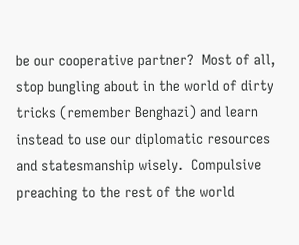be our cooperative partner?  Most of all, stop bungling about in the world of dirty tricks (remember Benghazi) and learn instead to use our diplomatic resources and statesmanship wisely.  Compulsive preaching to the rest of the world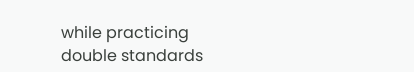while practicing double standards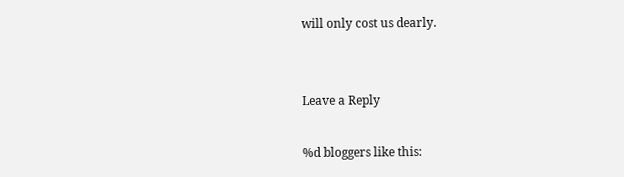will only cost us dearly.


Leave a Reply

%d bloggers like this: